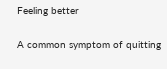Feeling better

A common symptom of quitting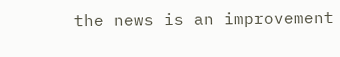the news is an improvement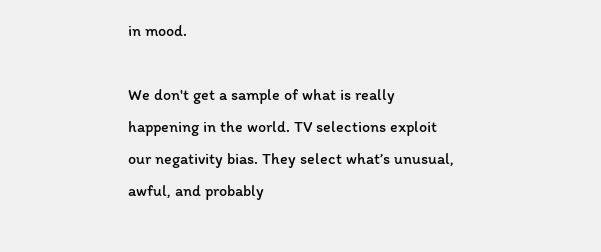in mood.

We don't get a sample of what is really happening in the world. TV selections exploit our negativity bias. They select what’s unusual, awful, and probably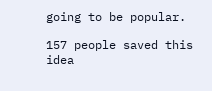going to be popular.

157 people saved this idea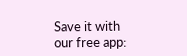Save it with our free app: